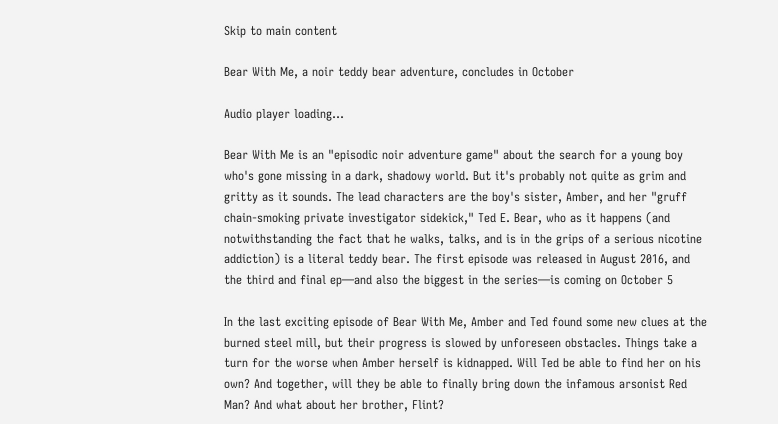Skip to main content

Bear With Me, a noir teddy bear adventure, concludes in October

Audio player loading…

Bear With Me is an "episodic noir adventure game" about the search for a young boy who's gone missing in a dark, shadowy world. But it's probably not quite as grim and gritty as it sounds. The lead characters are the boy's sister, Amber, and her "gruff chain-smoking private investigator sidekick," Ted E. Bear, who as it happens (and notwithstanding the fact that he walks, talks, and is in the grips of a serious nicotine addiction) is a literal teddy bear. The first episode was released in August 2016, and the third and final ep—and also the biggest in the series—is coming on October 5

In the last exciting episode of Bear With Me, Amber and Ted found some new clues at the burned steel mill, but their progress is slowed by unforeseen obstacles. Things take a turn for the worse when Amber herself is kidnapped. Will Ted be able to find her on his own? And together, will they be able to finally bring down the infamous arsonist Red Man? And what about her brother, Flint?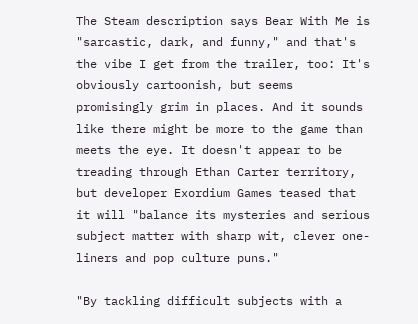The Steam description says Bear With Me is "sarcastic, dark, and funny," and that's the vibe I get from the trailer, too: It's obviously cartoonish, but seems promisingly grim in places. And it sounds like there might be more to the game than meets the eye. It doesn't appear to be treading through Ethan Carter territory, but developer Exordium Games teased that it will "balance its mysteries and serious subject matter with sharp wit, clever one-liners and pop culture puns."

"By tackling difficult subjects with a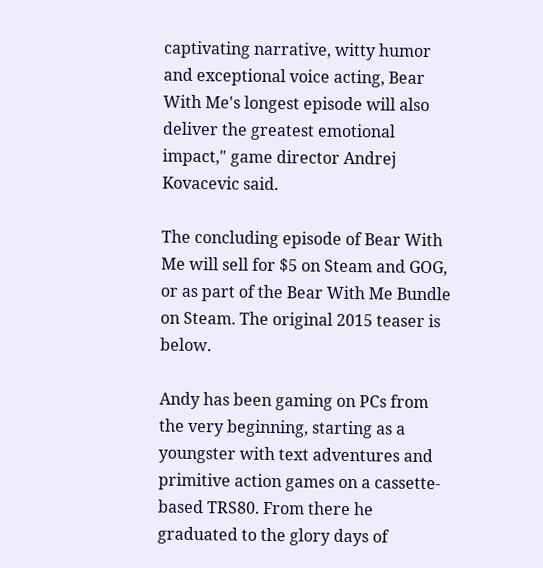captivating narrative, witty humor and exceptional voice acting, Bear With Me's longest episode will also deliver the greatest emotional impact," game director Andrej Kovacevic said.

The concluding episode of Bear With Me will sell for $5 on Steam and GOG, or as part of the Bear With Me Bundle on Steam. The original 2015 teaser is below.

Andy has been gaming on PCs from the very beginning, starting as a youngster with text adventures and primitive action games on a cassette-based TRS80. From there he graduated to the glory days of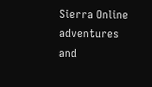Sierra Online adventures and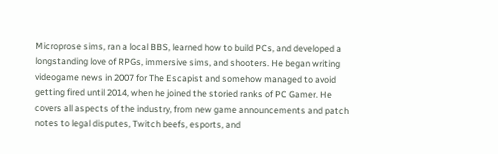Microprose sims, ran a local BBS, learned how to build PCs, and developed a longstanding love of RPGs, immersive sims, and shooters. He began writing videogame news in 2007 for The Escapist and somehow managed to avoid getting fired until 2014, when he joined the storied ranks of PC Gamer. He covers all aspects of the industry, from new game announcements and patch notes to legal disputes, Twitch beefs, esports, and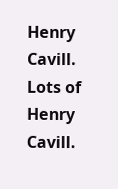Henry Cavill. Lots of Henry Cavill.